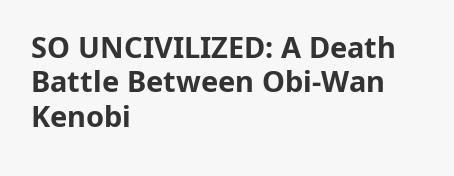SO UNCIVILIZED: A Death Battle Between Obi-Wan Kenobi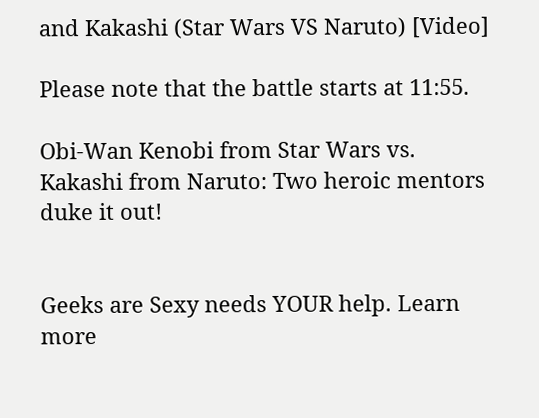and Kakashi (Star Wars VS Naruto) [Video]

Please note that the battle starts at 11:55.

Obi-Wan Kenobi from Star Wars vs. Kakashi from Naruto: Two heroic mentors duke it out!


Geeks are Sexy needs YOUR help. Learn more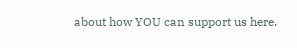about how YOU can support us here.